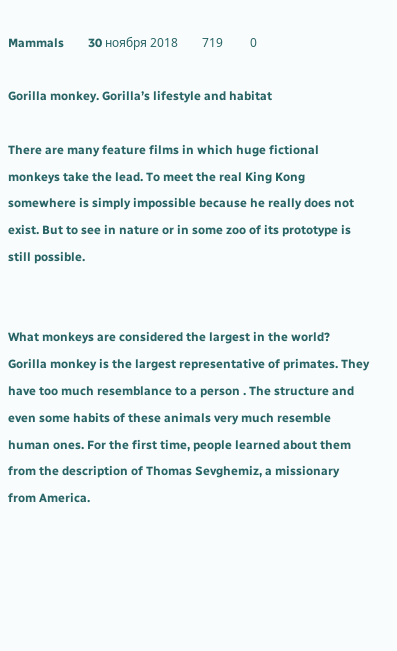Mammals        30 ноября 2018        719         0

Gorilla monkey. Gorilla’s lifestyle and habitat

There are many feature films in which huge fictional monkeys take the lead. To meet the real King Kong somewhere is simply impossible because he really does not exist. But to see in nature or in some zoo of its prototype is still possible.


What monkeys are considered the largest in the world? Gorilla monkey is the largest representative of primates. They have too much resemblance to a person . The structure and even some habits of these animals very much resemble human ones. For the first time, people learned about them from the description of Thomas Sevghemiz, a missionary from America.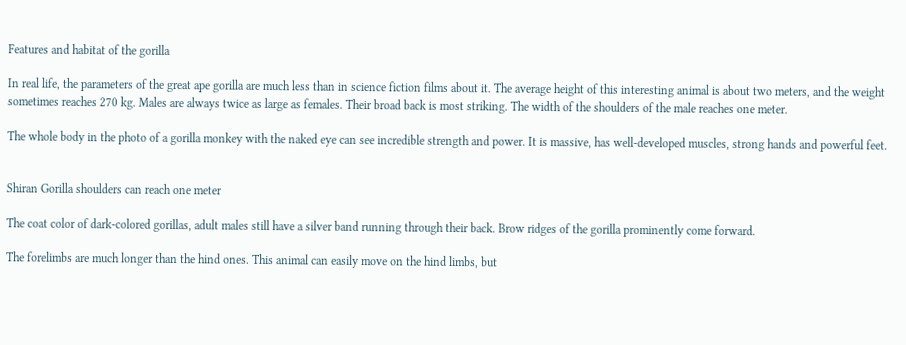Features and habitat of the gorilla

In real life, the parameters of the great ape gorilla are much less than in science fiction films about it. The average height of this interesting animal is about two meters, and the weight sometimes reaches 270 kg. Males are always twice as large as females. Their broad back is most striking. The width of the shoulders of the male reaches one meter.

The whole body in the photo of a gorilla monkey with the naked eye can see incredible strength and power. It is massive, has well-developed muscles, strong hands and powerful feet.


Shiran Gorilla shoulders can reach one meter

The coat color of dark-colored gorillas, adult males still have a silver band running through their back. Brow ridges of the gorilla prominently come forward.

The forelimbs are much longer than the hind ones. This animal can easily move on the hind limbs, but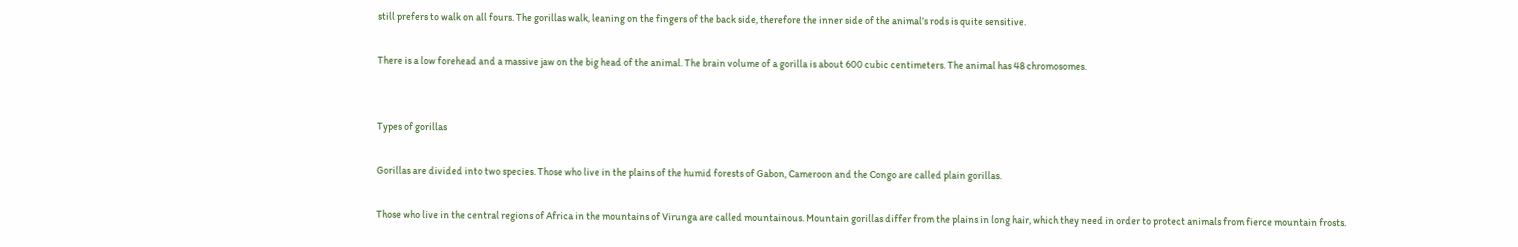still prefers to walk on all fours. The gorillas walk, leaning on the fingers of the back side, therefore the inner side of the animal’s rods is quite sensitive.

There is a low forehead and a massive jaw on the big head of the animal. The brain volume of a gorilla is about 600 cubic centimeters. The animal has 48 chromosomes.


Types of gorillas

Gorillas are divided into two species. Those who live in the plains of the humid forests of Gabon, Cameroon and the Congo are called plain gorillas.

Those who live in the central regions of Africa in the mountains of Virunga are called mountainous. Mountain gorillas differ from the plains in long hair, which they need in order to protect animals from fierce mountain frosts.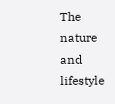The nature and lifestyle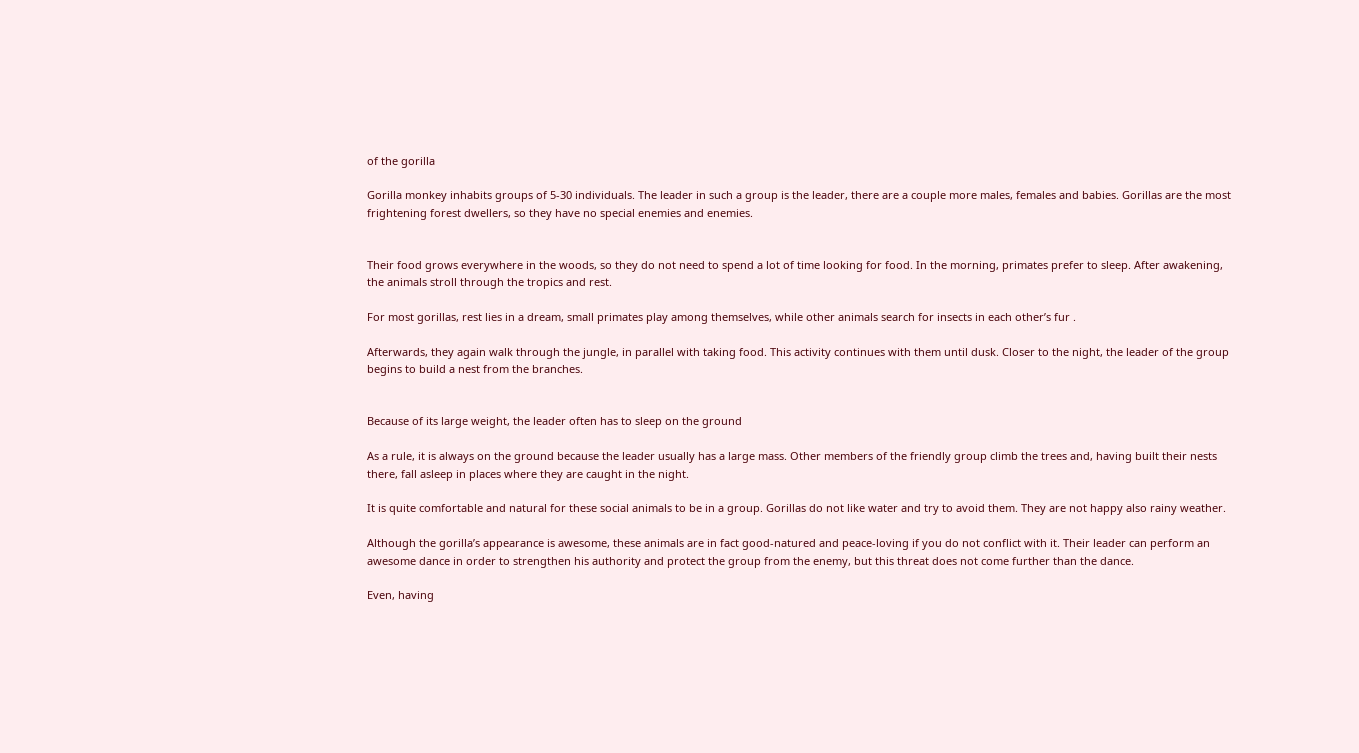of the gorilla

Gorilla monkey inhabits groups of 5-30 individuals. The leader in such a group is the leader, there are a couple more males, females and babies. Gorillas are the most frightening forest dwellers, so they have no special enemies and enemies.


Their food grows everywhere in the woods, so they do not need to spend a lot of time looking for food. In the morning, primates prefer to sleep. After awakening, the animals stroll through the tropics and rest.

For most gorillas, rest lies in a dream, small primates play among themselves, while other animals search for insects in each other’s fur .

Afterwards, they again walk through the jungle, in parallel with taking food. This activity continues with them until dusk. Closer to the night, the leader of the group begins to build a nest from the branches.


Because of its large weight, the leader often has to sleep on the ground

As a rule, it is always on the ground because the leader usually has a large mass. Other members of the friendly group climb the trees and, having built their nests there, fall asleep in places where they are caught in the night.

It is quite comfortable and natural for these social animals to be in a group. Gorillas do not like water and try to avoid them. They are not happy also rainy weather.

Although the gorilla’s appearance is awesome, these animals are in fact good-natured and peace-loving if you do not conflict with it. Their leader can perform an awesome dance in order to strengthen his authority and protect the group from the enemy, but this threat does not come further than the dance.

Even, having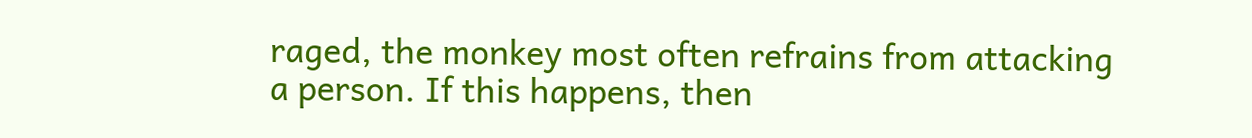raged, the monkey most often refrains from attacking a person. If this happens, then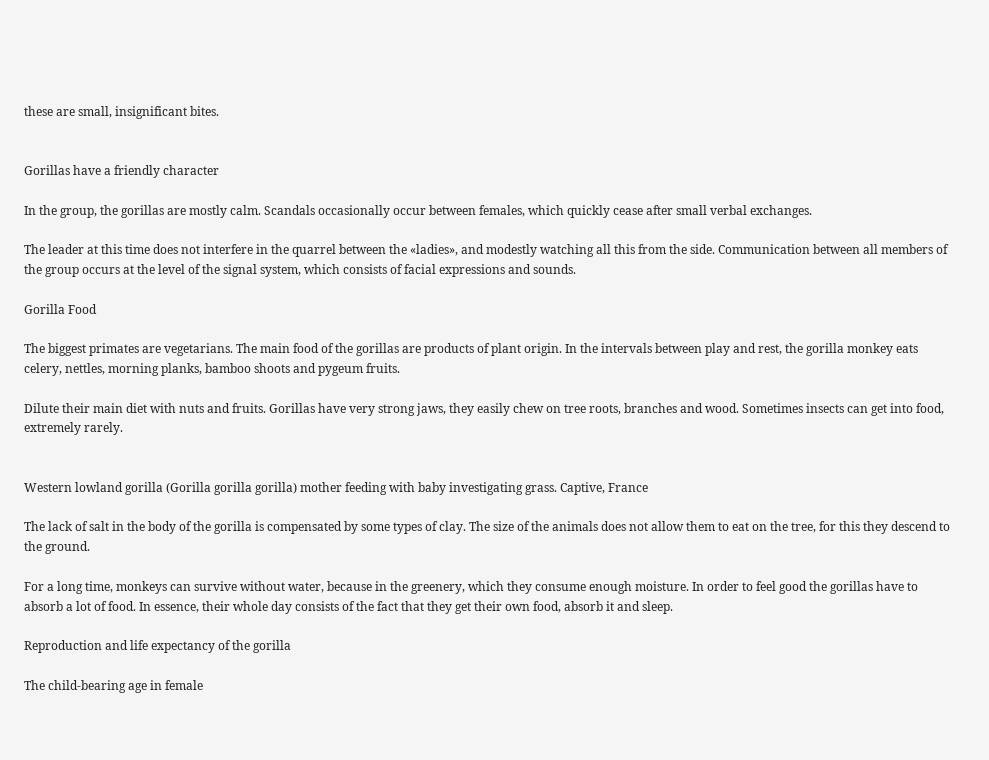these are small, insignificant bites.


Gorillas have a friendly character

In the group, the gorillas are mostly calm. Scandals occasionally occur between females, which quickly cease after small verbal exchanges.

The leader at this time does not interfere in the quarrel between the «ladies», and modestly watching all this from the side. Communication between all members of the group occurs at the level of the signal system, which consists of facial expressions and sounds.

Gorilla Food

The biggest primates are vegetarians. The main food of the gorillas are products of plant origin. In the intervals between play and rest, the gorilla monkey eats celery, nettles, morning planks, bamboo shoots and pygeum fruits.

Dilute their main diet with nuts and fruits. Gorillas have very strong jaws, they easily chew on tree roots, branches and wood. Sometimes insects can get into food, extremely rarely.


Western lowland gorilla (Gorilla gorilla gorilla) mother feeding with baby investigating grass. Captive, France

The lack of salt in the body of the gorilla is compensated by some types of clay. The size of the animals does not allow them to eat on the tree, for this they descend to the ground.

For a long time, monkeys can survive without water, because in the greenery, which they consume enough moisture. In order to feel good the gorillas have to absorb a lot of food. In essence, their whole day consists of the fact that they get their own food, absorb it and sleep.

Reproduction and life expectancy of the gorilla

The child-bearing age in female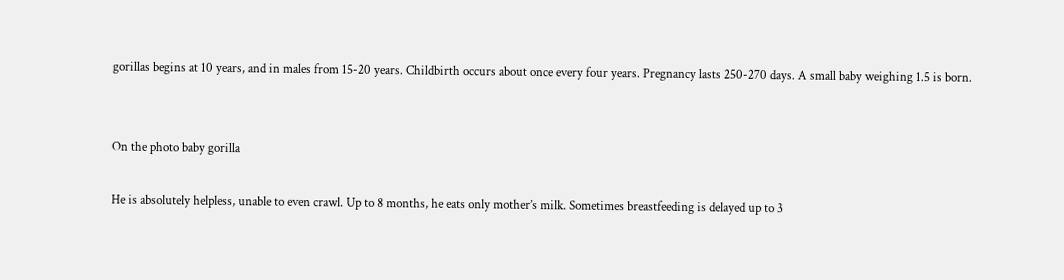gorillas begins at 10 years, and in males from 15-20 years. Childbirth occurs about once every four years. Pregnancy lasts 250-270 days. A small baby weighing 1.5 is born.


On the photo baby gorilla

He is absolutely helpless, unable to even crawl. Up to 8 months, he eats only mother’s milk. Sometimes breastfeeding is delayed up to 3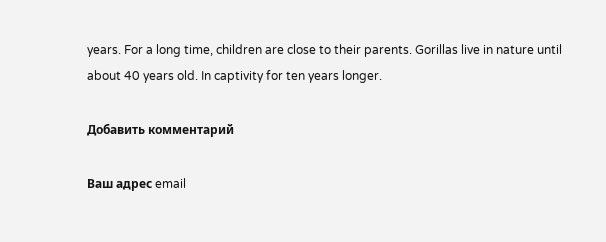years. For a long time, children are close to their parents. Gorillas live in nature until about 40 years old. In captivity for ten years longer.

Добавить комментарий

Ваш адрес email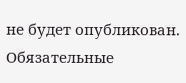не будет опубликован. Обязательные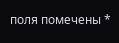поля помечены *